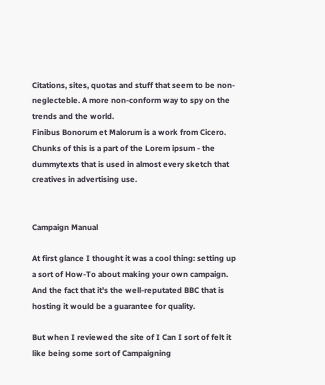Citations, sites, quotas and stuff that seem to be non-neglecteble. A more non-conform way to spy on the trends and the world.
Finibus Bonorum et Malorum is a work from Cicero. Chunks of this is a part of the Lorem ipsum - the dummytexts that is used in almost every sketch that creatives in advertising use.


Campaign Manual

At first glance I thought it was a cool thing: setting up a sort of How-To about making your own campaign. And the fact that it's the well-reputated BBC that is hosting it would be a guarantee for quality.

But when I reviewed the site of I Can I sort of felt it like being some sort of Campaigning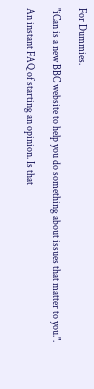For Dummies.

"iCan is a new BBC website to help you do something about issues that matter to you.".

An instant FAQ of starting an opinion. Is that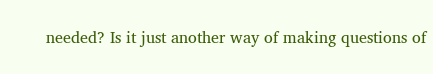needed? Is it just another way of making questions of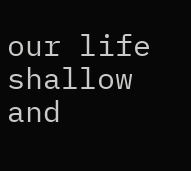our life shallow and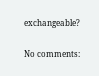exchangeable?

No comments: